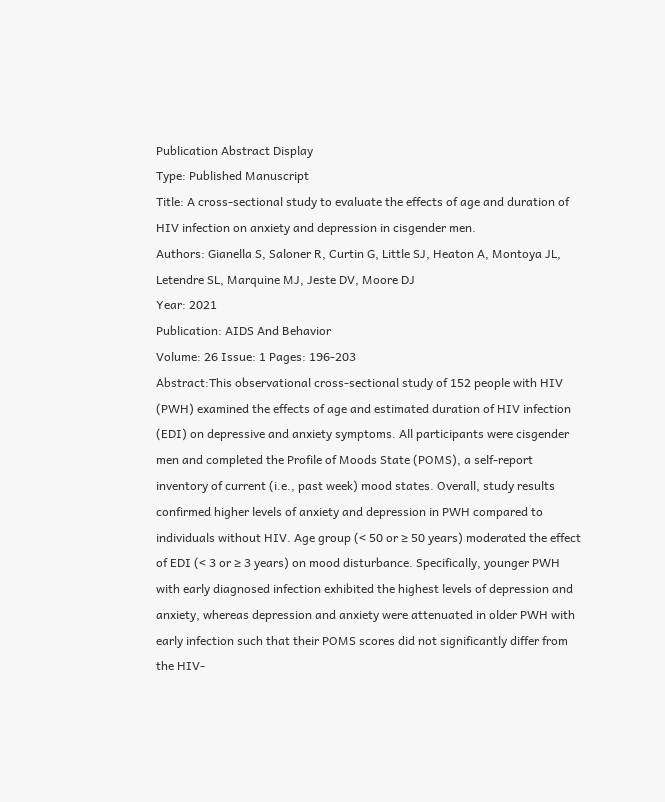Publication Abstract Display
Type: Published Manuscript
Title: A cross-sectional study to evaluate the effects of age and duration of HIV infection on anxiety and depression in cisgender men.
Authors: Gianella S, Saloner R, Curtin G, Little SJ, Heaton A, Montoya JL, Letendre SL, Marquine MJ, Jeste DV, Moore DJ
Year: 2021
Publication: AIDS And Behavior
Volume: 26 Issue: 1 Pages: 196-203
Abstract:This observational cross-sectional study of 152 people with HIV (PWH) examined the effects of age and estimated duration of HIV infection (EDI) on depressive and anxiety symptoms. All participants were cisgender men and completed the Profile of Moods State (POMS), a self-report inventory of current (i.e., past week) mood states. Overall, study results confirmed higher levels of anxiety and depression in PWH compared to individuals without HIV. Age group (< 50 or ≥ 50 years) moderated the effect of EDI (< 3 or ≥ 3 years) on mood disturbance. Specifically, younger PWH with early diagnosed infection exhibited the highest levels of depression and anxiety, whereas depression and anxiety were attenuated in older PWH with early infection such that their POMS scores did not significantly differ from the HIV-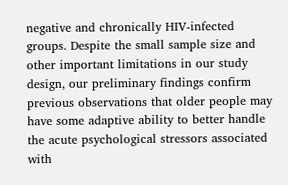negative and chronically HIV-infected groups. Despite the small sample size and other important limitations in our study design, our preliminary findings confirm previous observations that older people may have some adaptive ability to better handle the acute psychological stressors associated with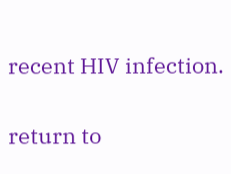recent HIV infection.

return to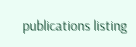publications listing